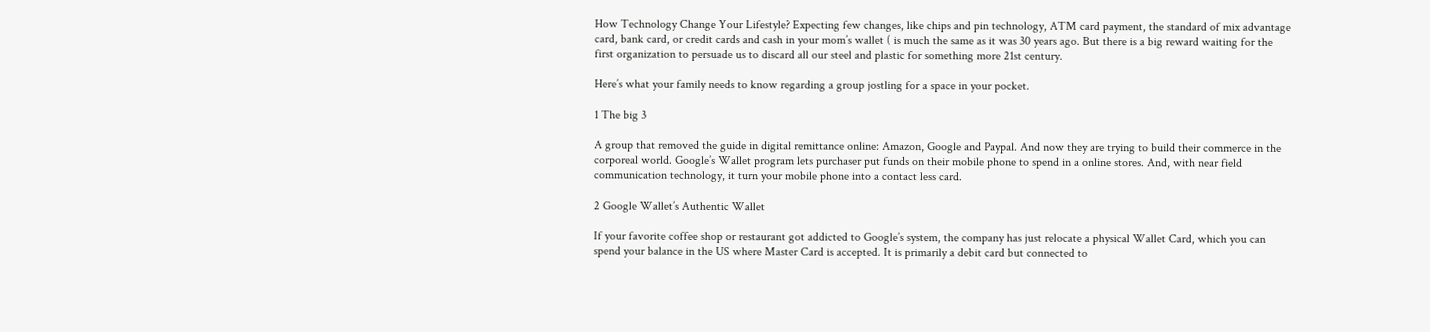How Technology Change Your Lifestyle? Expecting few changes, like chips and pin technology, ATM card payment, the standard of mix advantage card, bank card, or credit cards and cash in your mom’s wallet ( is much the same as it was 30 years ago. But there is a big reward waiting for the first organization to persuade us to discard all our steel and plastic for something more 21st century.

Here’s what your family needs to know regarding a group jostling for a space in your pocket.

1 The big 3

A group that removed the guide in digital remittance online: Amazon, Google and Paypal. And now they are trying to build their commerce in the corporeal world. Google’s Wallet program lets purchaser put funds on their mobile phone to spend in a online stores. And, with near field communication technology, it turn your mobile phone into a contact less card.

2 Google Wallet’s Authentic Wallet

If your favorite coffee shop or restaurant got addicted to Google’s system, the company has just relocate a physical Wallet Card, which you can spend your balance in the US where Master Card is accepted. It is primarily a debit card but connected to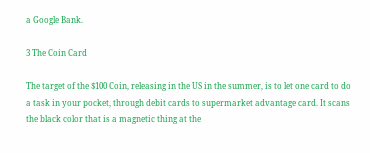a Google Bank.

3 The Coin Card

The target of the $100 Coin, releasing in the US in the summer, is to let one card to do a task in your pocket, through debit cards to supermarket advantage card. It scans the black color that is a magnetic thing at the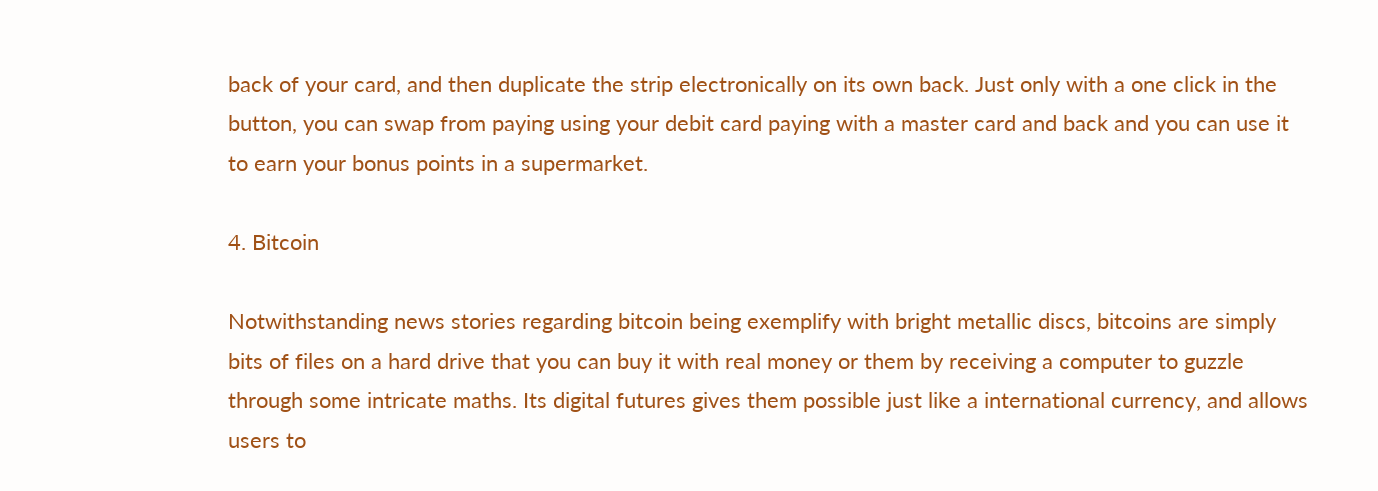back of your card, and then duplicate the strip electronically on its own back. Just only with a one click in the button, you can swap from paying using your debit card paying with a master card and back and you can use it to earn your bonus points in a supermarket.

4. Bitcoin

Notwithstanding news stories regarding bitcoin being exemplify with bright metallic discs, bitcoins are simply bits of files on a hard drive that you can buy it with real money or them by receiving a computer to guzzle through some intricate maths. Its digital futures gives them possible just like a international currency, and allows users to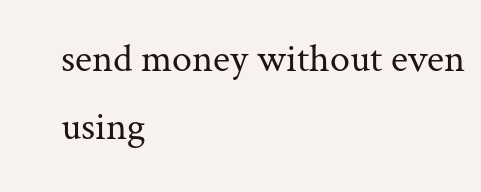send money without even using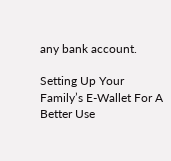any bank account.

Setting Up Your Family’s E-Wallet For A Better Use